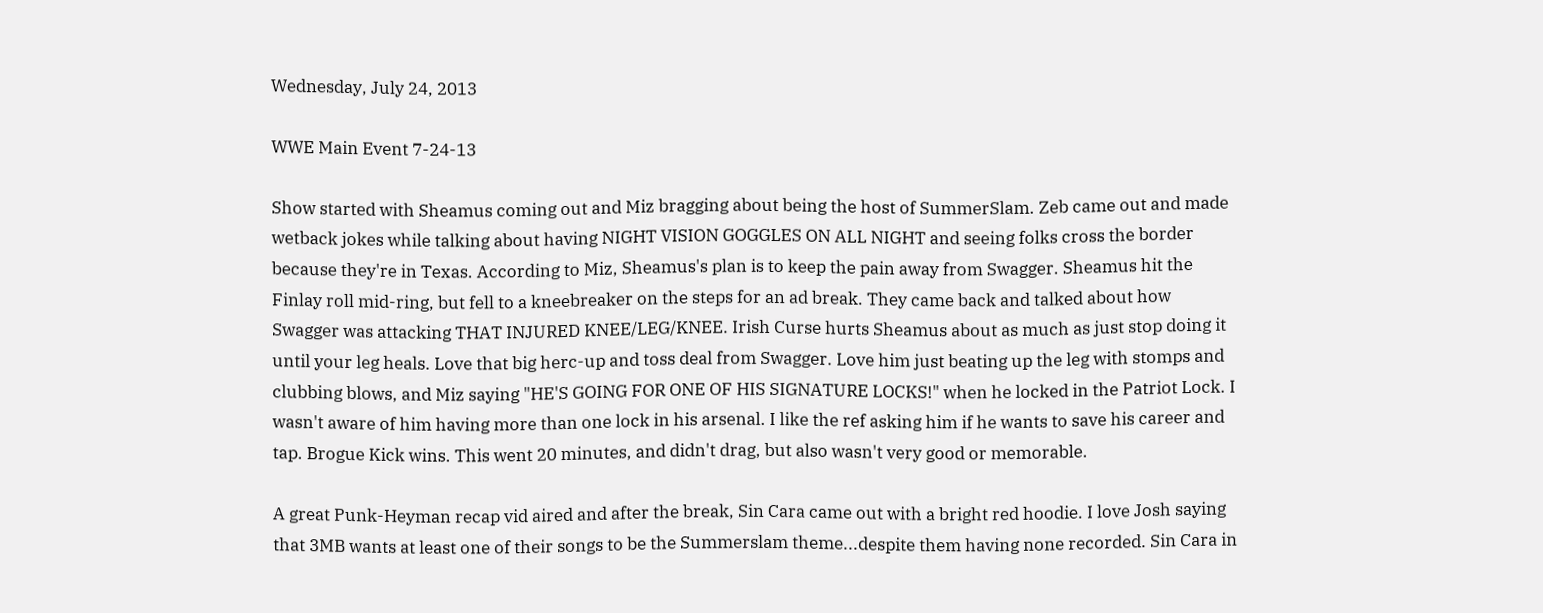Wednesday, July 24, 2013

WWE Main Event 7-24-13

Show started with Sheamus coming out and Miz bragging about being the host of SummerSlam. Zeb came out and made wetback jokes while talking about having NIGHT VISION GOGGLES ON ALL NIGHT and seeing folks cross the border because they're in Texas. According to Miz, Sheamus's plan is to keep the pain away from Swagger. Sheamus hit the Finlay roll mid-ring, but fell to a kneebreaker on the steps for an ad break. They came back and talked about how Swagger was attacking THAT INJURED KNEE/LEG/KNEE. Irish Curse hurts Sheamus about as much as just stop doing it until your leg heals. Love that big herc-up and toss deal from Swagger. Love him just beating up the leg with stomps and clubbing blows, and Miz saying "HE'S GOING FOR ONE OF HIS SIGNATURE LOCKS!" when he locked in the Patriot Lock. I wasn't aware of him having more than one lock in his arsenal. I like the ref asking him if he wants to save his career and tap. Brogue Kick wins. This went 20 minutes, and didn't drag, but also wasn't very good or memorable.

A great Punk-Heyman recap vid aired and after the break, Sin Cara came out with a bright red hoodie. I love Josh saying that 3MB wants at least one of their songs to be the Summerslam theme...despite them having none recorded. Sin Cara in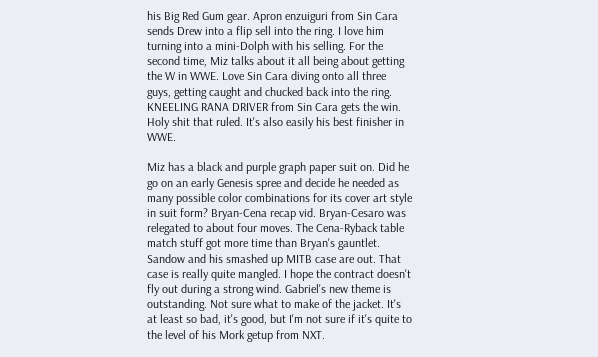his Big Red Gum gear. Apron enzuiguri from Sin Cara sends Drew into a flip sell into the ring. I love him turning into a mini-Dolph with his selling. For the second time, Miz talks about it all being about getting the W in WWE. Love Sin Cara diving onto all three guys, getting caught and chucked back into the ring. KNEELING RANA DRIVER from Sin Cara gets the win. Holy shit that ruled. It's also easily his best finisher in WWE.

Miz has a black and purple graph paper suit on. Did he go on an early Genesis spree and decide he needed as many possible color combinations for its cover art style in suit form? Bryan-Cena recap vid. Bryan-Cesaro was relegated to about four moves. The Cena-Ryback table match stuff got more time than Bryan's gauntlet. Sandow and his smashed up MITB case are out. That case is really quite mangled. I hope the contract doesn't fly out during a strong wind. Gabriel's new theme is outstanding. Not sure what to make of the jacket. It's at least so bad, it's good, but I'm not sure if it's quite to the level of his Mork getup from NXT.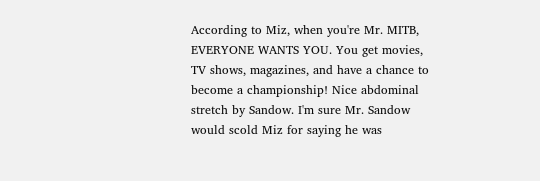According to Miz, when you're Mr. MITB, EVERYONE WANTS YOU. You get movies, TV shows, magazines, and have a chance to become a championship! Nice abdominal stretch by Sandow. I'm sure Mr. Sandow would scold Miz for saying he was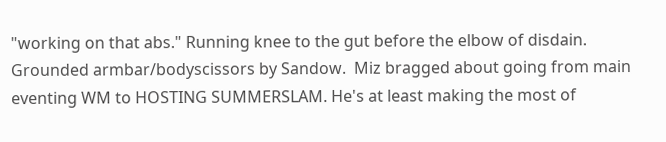"working on that abs." Running knee to the gut before the elbow of disdain. Grounded armbar/bodyscissors by Sandow.  Miz bragged about going from main eventing WM to HOSTING SUMMERSLAM. He's at least making the most of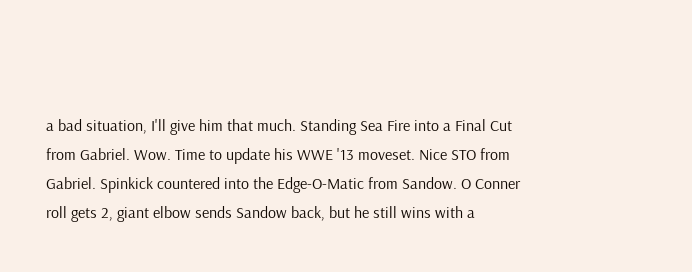a bad situation, I'll give him that much. Standing Sea Fire into a Final Cut from Gabriel. Wow. Time to update his WWE '13 moveset. Nice STO from Gabriel. Spinkick countered into the Edge-O-Matic from Sandow. O Conner roll gets 2, giant elbow sends Sandow back, but he still wins with a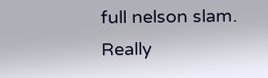full nelson slam. Really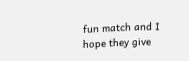fun match and I hope they give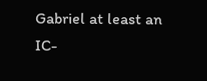Gabriel at least an IC-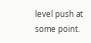level push at some point.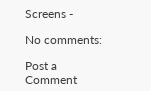Screens -

No comments:

Post a Comment